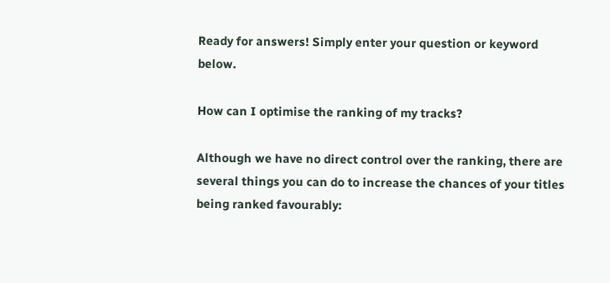Ready for answers! Simply enter your question or keyword below.

How can I optimise the ranking of my tracks?

Although we have no direct control over the ranking, there are several things you can do to increase the chances of your titles being ranked favourably: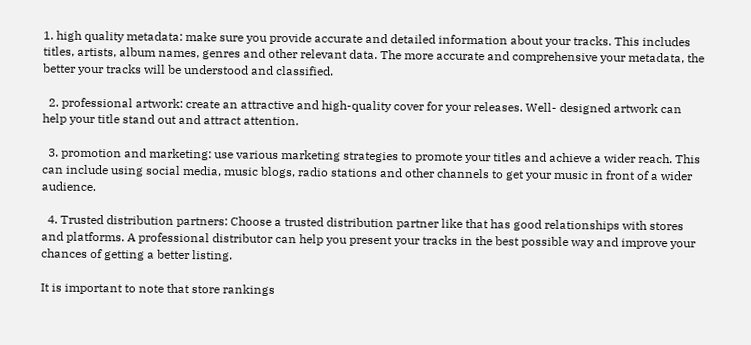1. high quality metadata: make sure you provide accurate and detailed information about your tracks. This includes titles, artists, album names, genres and other relevant data. The more accurate and comprehensive your metadata, the better your tracks will be understood and classified.

  2. professional artwork: create an attractive and high-quality cover for your releases. Well- designed artwork can help your title stand out and attract attention.

  3. promotion and marketing: use various marketing strategies to promote your titles and achieve a wider reach. This can include using social media, music blogs, radio stations and other channels to get your music in front of a wider audience.

  4. Trusted distribution partners: Choose a trusted distribution partner like that has good relationships with stores and platforms. A professional distributor can help you present your tracks in the best possible way and improve your chances of getting a better listing.

It is important to note that store rankings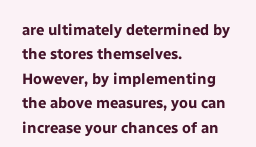are ultimately determined by the stores themselves. However, by implementing the above measures, you can increase your chances of an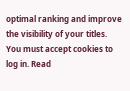optimal ranking and improve the visibility of your titles.
You must accept cookies to log in. Read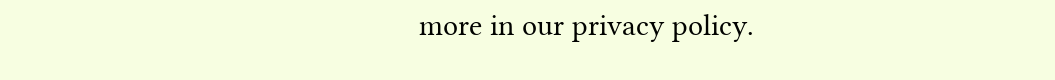more in our privacy policy.